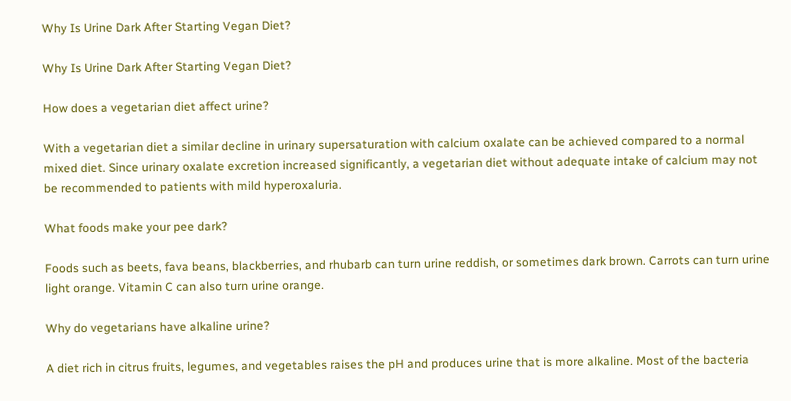Why Is Urine Dark After Starting Vegan Diet?

Why Is Urine Dark After Starting Vegan Diet?

How does a vegetarian diet affect urine?

With a vegetarian diet a similar decline in urinary supersaturation with calcium oxalate can be achieved compared to a normal mixed diet. Since urinary oxalate excretion increased significantly, a vegetarian diet without adequate intake of calcium may not be recommended to patients with mild hyperoxaluria.

What foods make your pee dark?

Foods such as beets, fava beans, blackberries, and rhubarb can turn urine reddish, or sometimes dark brown. Carrots can turn urine light orange. Vitamin C can also turn urine orange.

Why do vegetarians have alkaline urine?

A diet rich in citrus fruits, legumes, and vegetables raises the pH and produces urine that is more alkaline. Most of the bacteria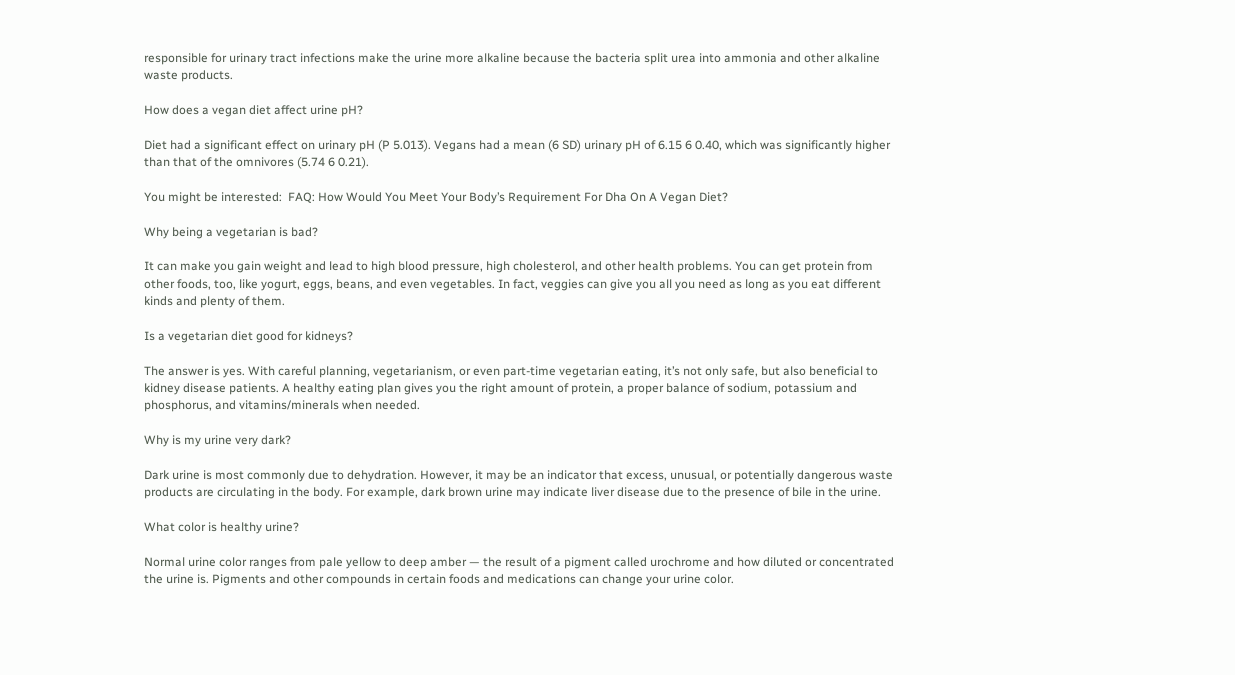responsible for urinary tract infections make the urine more alkaline because the bacteria split urea into ammonia and other alkaline waste products.

How does a vegan diet affect urine pH?

Diet had a significant effect on urinary pH (P 5.013). Vegans had a mean (6 SD) urinary pH of 6.15 6 0.40, which was significantly higher than that of the omnivores (5.74 6 0.21).

You might be interested:  FAQ: How Would You Meet Your Body’s Requirement For Dha On A Vegan Diet?

Why being a vegetarian is bad?

It can make you gain weight and lead to high blood pressure, high cholesterol, and other health problems. You can get protein from other foods, too, like yogurt, eggs, beans, and even vegetables. In fact, veggies can give you all you need as long as you eat different kinds and plenty of them.

Is a vegetarian diet good for kidneys?

The answer is yes. With careful planning, vegetarianism, or even part-time vegetarian eating, it’s not only safe, but also beneficial to kidney disease patients. A healthy eating plan gives you the right amount of protein, a proper balance of sodium, potassium and phosphorus, and vitamins/minerals when needed.

Why is my urine very dark?

Dark urine is most commonly due to dehydration. However, it may be an indicator that excess, unusual, or potentially dangerous waste products are circulating in the body. For example, dark brown urine may indicate liver disease due to the presence of bile in the urine.

What color is healthy urine?

Normal urine color ranges from pale yellow to deep amber — the result of a pigment called urochrome and how diluted or concentrated the urine is. Pigments and other compounds in certain foods and medications can change your urine color.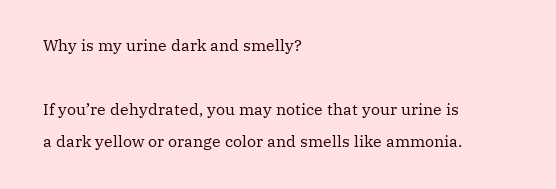Why is my urine dark and smelly?

If you’re dehydrated, you may notice that your urine is a dark yellow or orange color and smells like ammonia.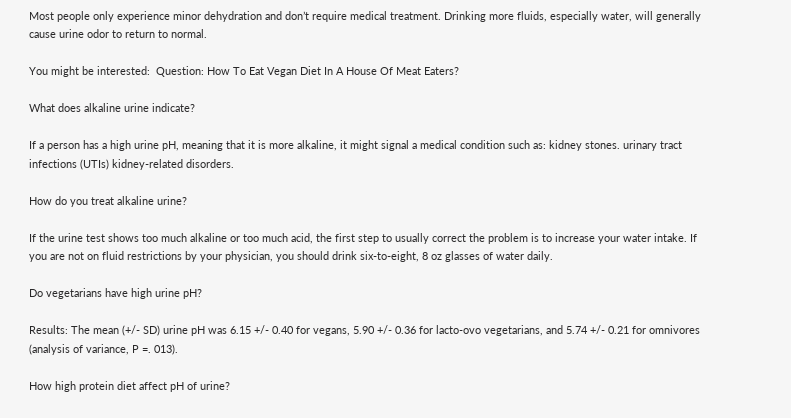Most people only experience minor dehydration and don’t require medical treatment. Drinking more fluids, especially water, will generally cause urine odor to return to normal.

You might be interested:  Question: How To Eat Vegan Diet In A House Of Meat Eaters?

What does alkaline urine indicate?

If a person has a high urine pH, meaning that it is more alkaline, it might signal a medical condition such as: kidney stones. urinary tract infections (UTIs) kidney-related disorders.

How do you treat alkaline urine?

If the urine test shows too much alkaline or too much acid, the first step to usually correct the problem is to increase your water intake. If you are not on fluid restrictions by your physician, you should drink six-to-eight, 8 oz glasses of water daily.

Do vegetarians have high urine pH?

Results: The mean (+/- SD) urine pH was 6.15 +/- 0.40 for vegans, 5.90 +/- 0.36 for lacto-ovo vegetarians, and 5.74 +/- 0.21 for omnivores (analysis of variance, P =. 013).

How high protein diet affect pH of urine?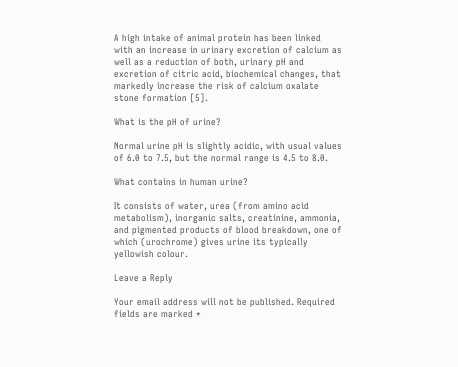A high intake of animal protein has been linked with an increase in urinary excretion of calcium as well as a reduction of both, urinary pH and excretion of citric acid, biochemical changes, that markedly increase the risk of calcium oxalate stone formation [5].

What is the pH of urine?

Normal urine pH is slightly acidic, with usual values of 6.0 to 7.5, but the normal range is 4.5 to 8.0.

What contains in human urine?

It consists of water, urea (from amino acid metabolism), inorganic salts, creatinine, ammonia, and pigmented products of blood breakdown, one of which (urochrome) gives urine its typically yellowish colour.

Leave a Reply

Your email address will not be published. Required fields are marked *